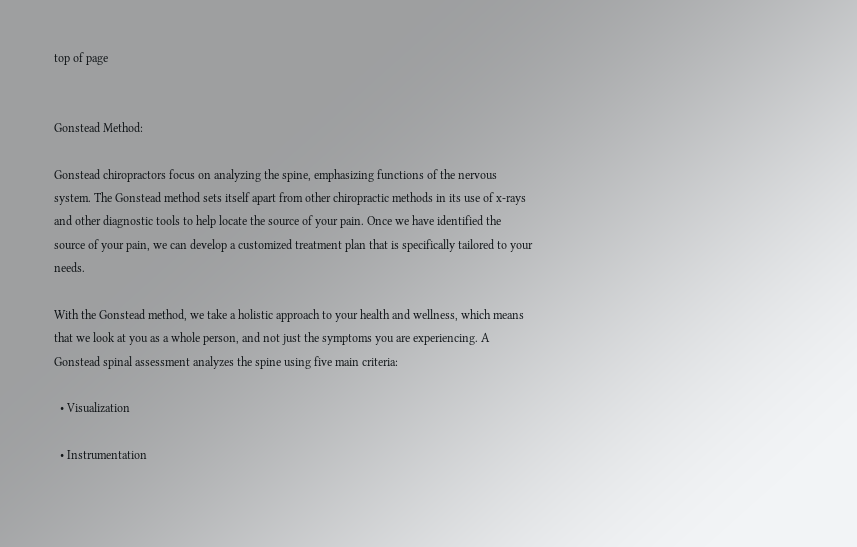top of page


Gonstead Method:

Gonstead chiropractors focus on analyzing the spine, emphasizing functions of the nervous system. The Gonstead method sets itself apart from other chiropractic methods in its use of x-rays and other diagnostic tools to help locate the source of your pain. Once we have identified the source of your pain, we can develop a customized treatment plan that is specifically tailored to your needs.

With the Gonstead method, we take a holistic approach to your health and wellness, which means that we look at you as a whole person, and not just the symptoms you are experiencing. A Gonstead spinal assessment analyzes the spine using five main criteria:

  • Visualization

  • Instrumentation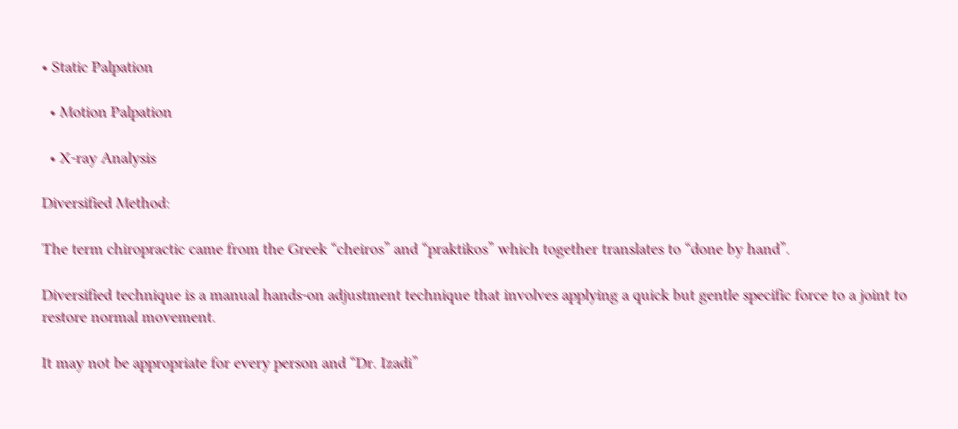• Static Palpation

  • Motion Palpation

  • X-ray Analysis

Diversified Method:

The term chiropractic came from the Greek “cheiros” and “praktikos” which together translates to “done by hand”.

Diversified technique is a manual hands-on adjustment technique that involves applying a quick but gentle specific force to a joint to restore normal movement.

It may not be appropriate for every person and “Dr. Izadi”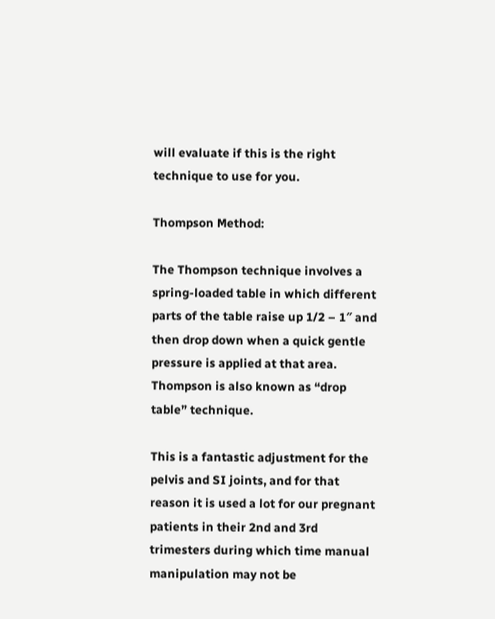will evaluate if this is the right technique to use for you.

Thompson Method:

The Thompson technique involves a spring-loaded table in which different parts of the table raise up 1/2 – 1″ and then drop down when a quick gentle pressure is applied at that area. Thompson is also known as “drop table” technique.

This is a fantastic adjustment for the pelvis and SI joints, and for that reason it is used a lot for our pregnant patients in their 2nd and 3rd trimesters during which time manual manipulation may not be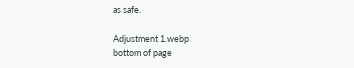as safe.

Adjustment 1.webp
bottom of page